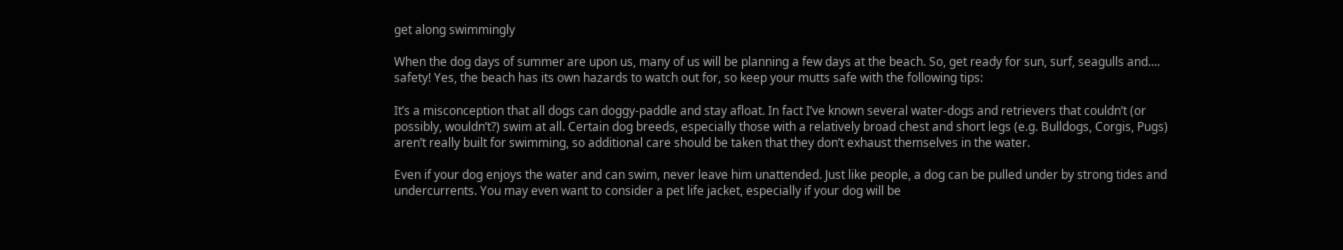get along swimmingly

When the dog days of summer are upon us, many of us will be planning a few days at the beach. So, get ready for sun, surf, seagulls and.... safety! Yes, the beach has its own hazards to watch out for, so keep your mutts safe with the following tips:

It’s a misconception that all dogs can doggy-paddle and stay afloat. In fact I’ve known several water-dogs and retrievers that couldn’t (or possibly, wouldn’t?) swim at all. Certain dog breeds, especially those with a relatively broad chest and short legs (e.g. Bulldogs, Corgis, Pugs) aren’t really built for swimming, so additional care should be taken that they don’t exhaust themselves in the water.

Even if your dog enjoys the water and can swim, never leave him unattended. Just like people, a dog can be pulled under by strong tides and undercurrents. You may even want to consider a pet life jacket, especially if your dog will be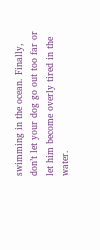swimming in the ocean. Finally, don’t let your dog go out too far or let him become overly tired in the water.